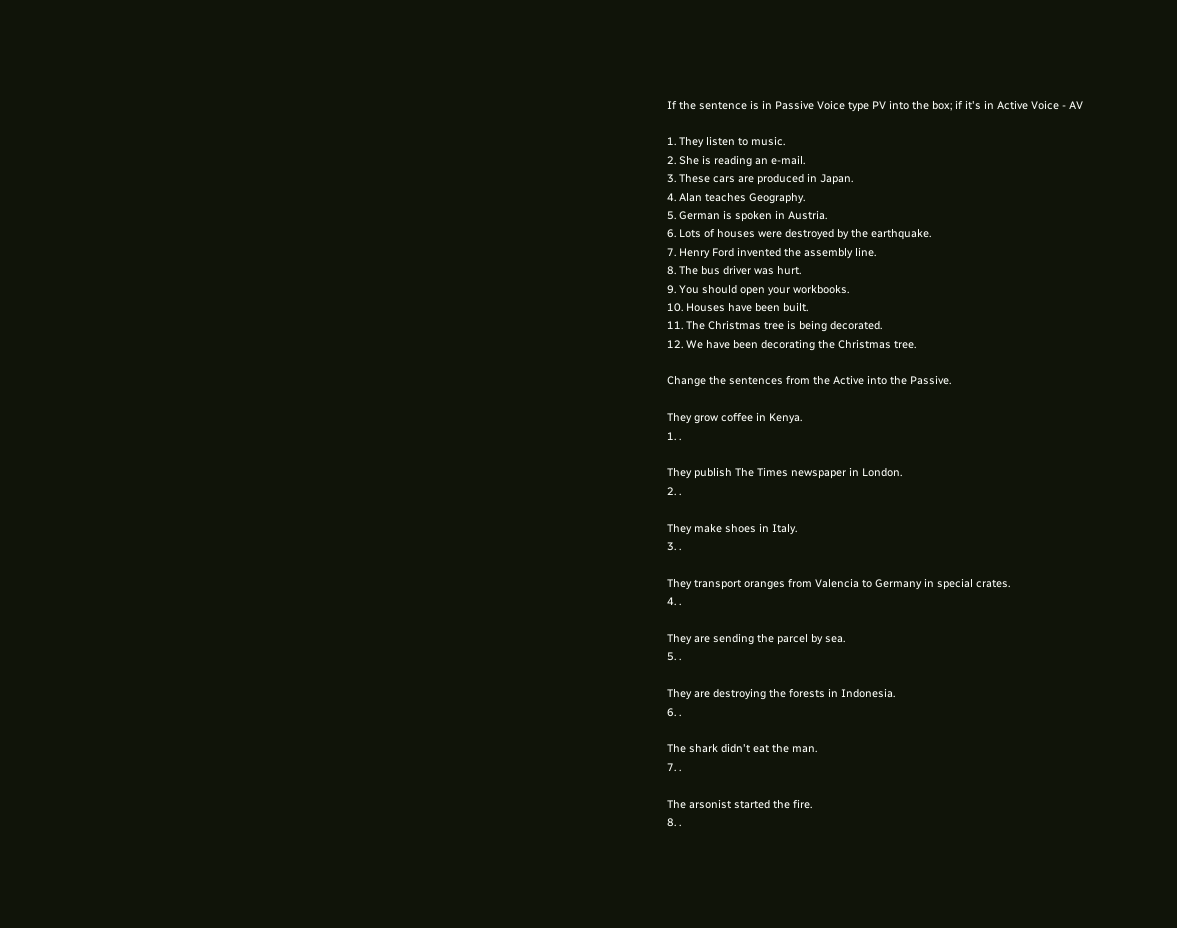If the sentence is in Passive Voice type PV into the box; if it's in Active Voice - AV

1. They listen to music.
2. She is reading an e-mail.
3. These cars are produced in Japan.
4. Alan teaches Geography.
5. German is spoken in Austria.
6. Lots of houses were destroyed by the earthquake.
7. Henry Ford invented the assembly line.
8. The bus driver was hurt.
9. You should open your workbooks.
10. Houses have been built.
11. The Christmas tree is being decorated.
12. We have been decorating the Christmas tree.

Change the sentences from the Active into the Passive.

They grow coffee in Kenya.
1. .

They publish The Times newspaper in London.
2. .

They make shoes in Italy.
3. .

They transport oranges from Valencia to Germany in special crates.
4. .

They are sending the parcel by sea.
5. .

They are destroying the forests in Indonesia.
6. .

The shark didn't eat the man.
7. .

The arsonist started the fire.
8. .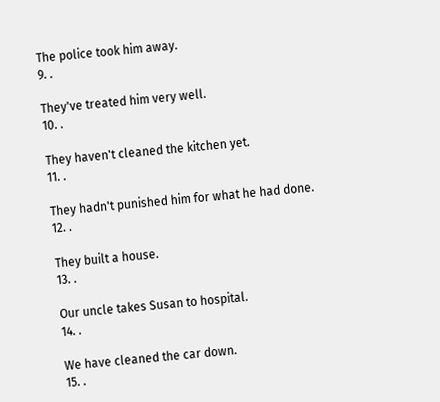The police took him away.
9. .

They've treated him very well.
10. .

They haven't cleaned the kitchen yet.
11. .

They hadn't punished him for what he had done.
12. .

They built a house.
13. .

Our uncle takes Susan to hospital.
14. .

We have cleaned the car down.
15. .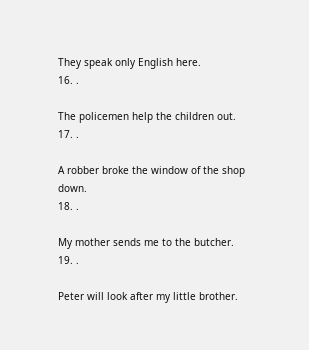They speak only English here.
16. .

The policemen help the children out.
17. .

A robber broke the window of the shop down.
18. .

My mother sends me to the butcher.
19. .

Peter will look after my little brother.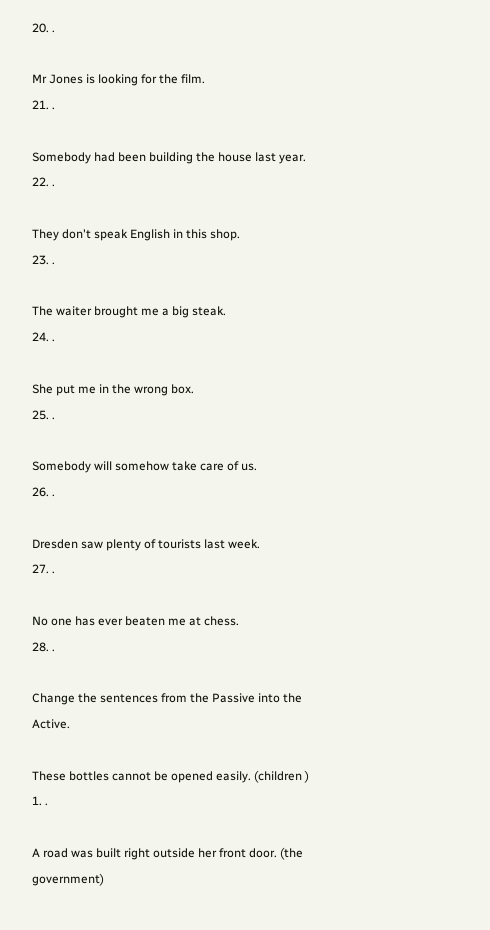20. .

Mr Jones is looking for the film.
21. .

Somebody had been building the house last year.
22. .

They don't speak English in this shop.
23. .

The waiter brought me a big steak.
24. .

She put me in the wrong box.
25. .

Somebody will somehow take care of us.
26. .

Dresden saw plenty of tourists last week.
27. .

No one has ever beaten me at chess.
28. .

Change the sentences from the Passive into the Active.

These bottles cannot be opened easily. (children )
1. .

A road was built right outside her front door. (the government)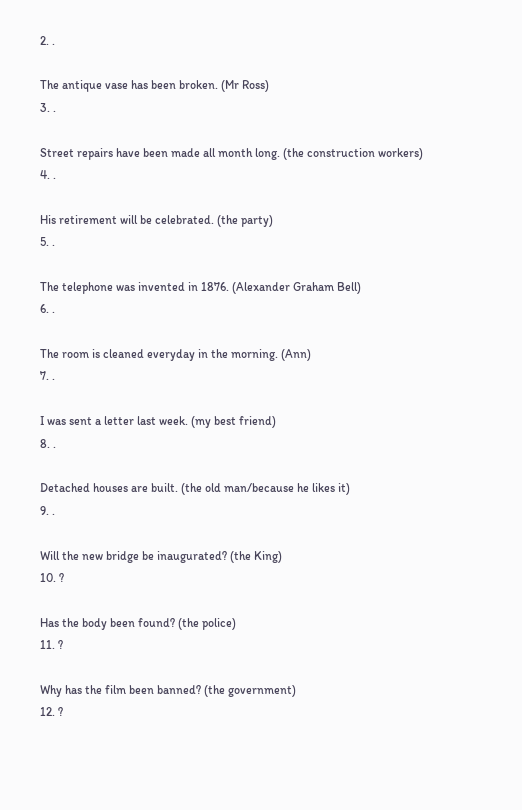2. .

The antique vase has been broken. (Mr Ross)
3. .

Street repairs have been made all month long. (the construction workers)
4. .

His retirement will be celebrated. (the party)
5. .

The telephone was invented in 1876. (Alexander Graham Bell)
6. .

The room is cleaned everyday in the morning. (Ann)
7. .

I was sent a letter last week. (my best friend)
8. .

Detached houses are built. (the old man/because he likes it)
9. .

Will the new bridge be inaugurated? (the King)
10. ?

Has the body been found? (the police)
11. ?

Why has the film been banned? (the government)
12. ?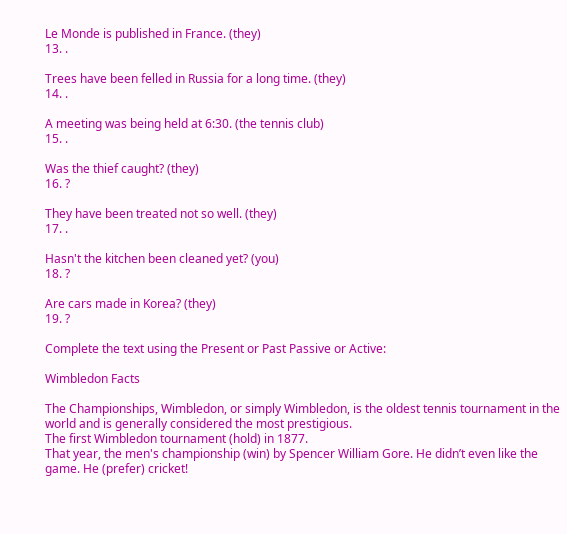Le Monde is published in France. (they)
13. .

Trees have been felled in Russia for a long time. (they)
14. .

A meeting was being held at 6:30. (the tennis club)
15. .

Was the thief caught? (they)
16. ?

They have been treated not so well. (they)
17. .

Hasn't the kitchen been cleaned yet? (you)
18. ?

Are cars made in Korea? (they)
19. ?

Complete the text using the Present or Past Passive or Active:

Wimbledon Facts

The Championships, Wimbledon, or simply Wimbledon, is the oldest tennis tournament in the world and is generally considered the most prestigious.
The first Wimbledon tournament (hold) in 1877.
That year, the men's championship (win) by Spencer William Gore. He didn’t even like the game. He (prefer) cricket!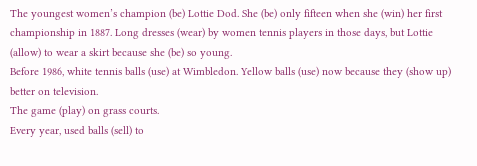The youngest women’s champion (be) Lottie Dod. She (be) only fifteen when she (win) her first championship in 1887. Long dresses (wear) by women tennis players in those days, but Lottie (allow) to wear a skirt because she (be) so young.
Before 1986, white tennis balls (use) at Wimbledon. Yellow balls (use) now because they (show up) better on television.
The game (play) on grass courts.
Every year, used balls (sell) to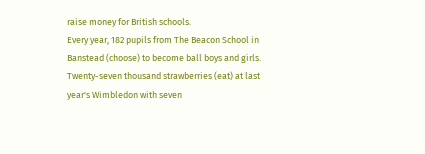raise money for British schools.
Every year, 182 pupils from The Beacon School in Banstead (choose) to become ball boys and girls.
Twenty-seven thousand strawberries (eat) at last year's Wimbledon with seven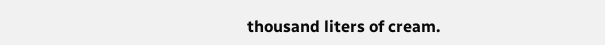thousand liters of cream.